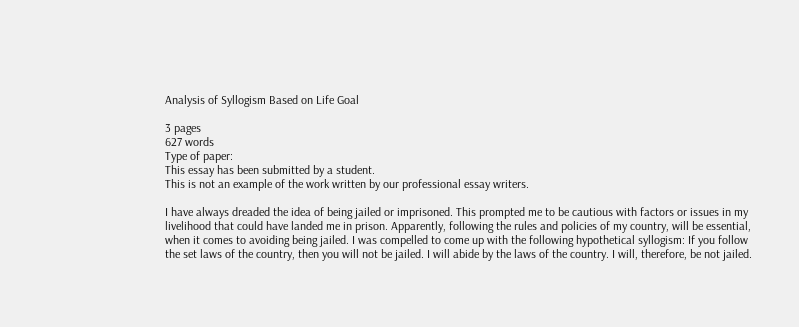Analysis of Syllogism Based on Life Goal

3 pages
627 words
Type of paper:
This essay has been submitted by a student.
This is not an example of the work written by our professional essay writers.

I have always dreaded the idea of being jailed or imprisoned. This prompted me to be cautious with factors or issues in my livelihood that could have landed me in prison. Apparently, following the rules and policies of my country, will be essential, when it comes to avoiding being jailed. I was compelled to come up with the following hypothetical syllogism: If you follow the set laws of the country, then you will not be jailed. I will abide by the laws of the country. I will, therefore, be not jailed.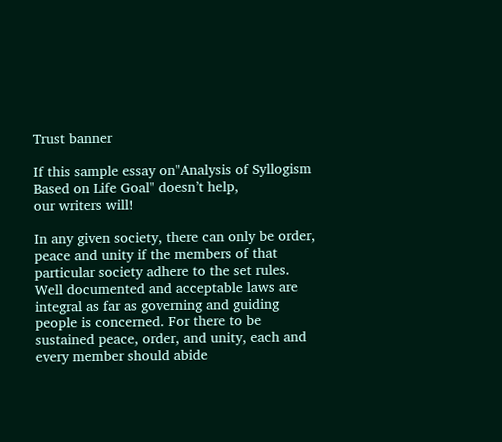Trust banner

If this sample essay on"Analysis of Syllogism Based on Life Goal" doesn’t help,
our writers will!

In any given society, there can only be order, peace and unity if the members of that particular society adhere to the set rules. Well documented and acceptable laws are integral as far as governing and guiding people is concerned. For there to be sustained peace, order, and unity, each and every member should abide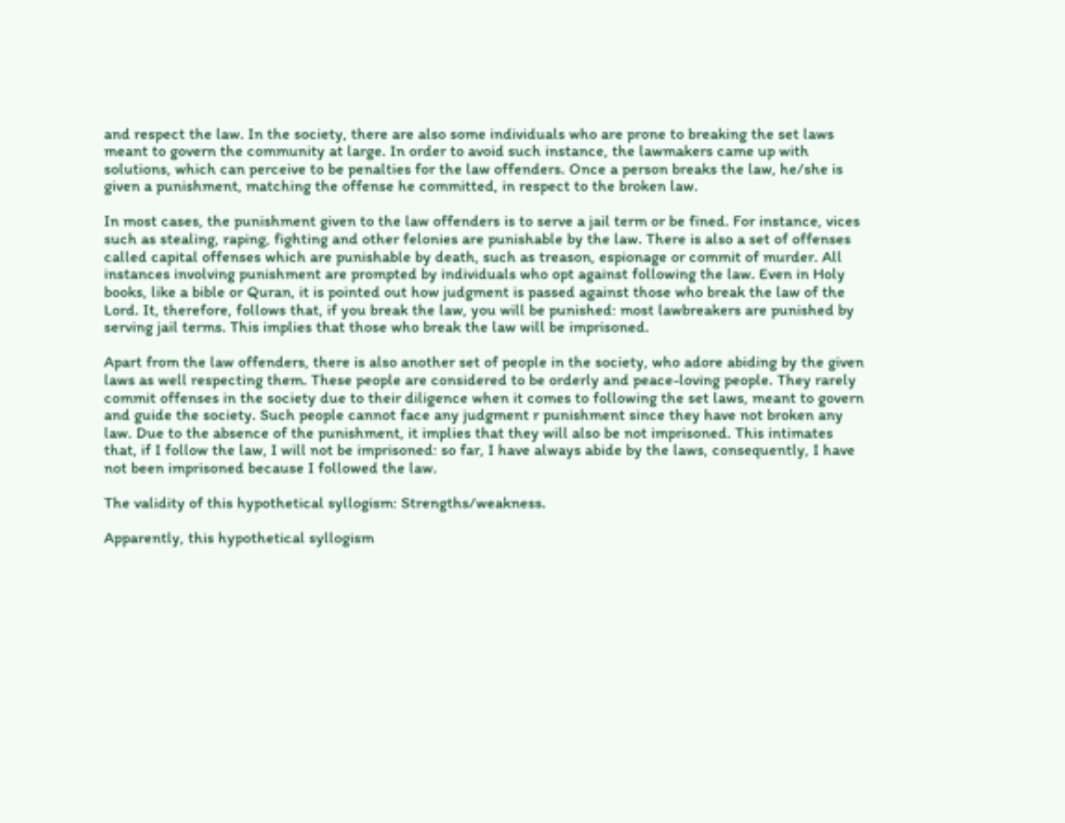and respect the law. In the society, there are also some individuals who are prone to breaking the set laws meant to govern the community at large. In order to avoid such instance, the lawmakers came up with solutions, which can perceive to be penalties for the law offenders. Once a person breaks the law, he/she is given a punishment, matching the offense he committed, in respect to the broken law.

In most cases, the punishment given to the law offenders is to serve a jail term or be fined. For instance, vices such as stealing, raping, fighting and other felonies are punishable by the law. There is also a set of offenses called capital offenses which are punishable by death, such as treason, espionage or commit of murder. All instances involving punishment are prompted by individuals who opt against following the law. Even in Holy books, like a bible or Quran, it is pointed out how judgment is passed against those who break the law of the Lord. It, therefore, follows that, if you break the law, you will be punished: most lawbreakers are punished by serving jail terms. This implies that those who break the law will be imprisoned.

Apart from the law offenders, there is also another set of people in the society, who adore abiding by the given laws as well respecting them. These people are considered to be orderly and peace-loving people. They rarely commit offenses in the society due to their diligence when it comes to following the set laws, meant to govern and guide the society. Such people cannot face any judgment r punishment since they have not broken any law. Due to the absence of the punishment, it implies that they will also be not imprisoned. This intimates that, if I follow the law, I will not be imprisoned: so far, I have always abide by the laws, consequently, I have not been imprisoned because I followed the law.

The validity of this hypothetical syllogism: Strengths/weakness.

Apparently, this hypothetical syllogism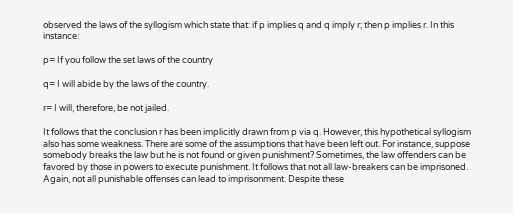observed the laws of the syllogism which state that: if p implies q and q imply r; then p implies r. In this instance:

p= If you follow the set laws of the country

q= I will abide by the laws of the country.

r= I will, therefore, be not jailed.

It follows that the conclusion r has been implicitly drawn from p via q. However, this hypothetical syllogism also has some weakness. There are some of the assumptions that have been left out. For instance, suppose somebody breaks the law but he is not found or given punishment? Sometimes, the law offenders can be favored by those in powers to execute punishment. It follows that not all law-breakers can be imprisoned. Again, not all punishable offenses can lead to imprisonment. Despite these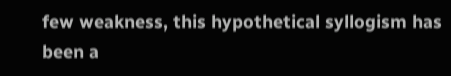few weakness, this hypothetical syllogism has been a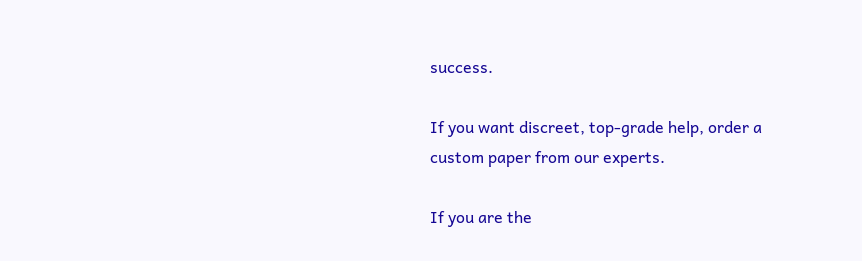success.

If you want discreet, top-grade help, order a custom paper from our experts.

If you are the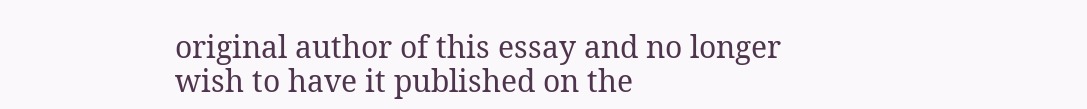original author of this essay and no longer wish to have it published on the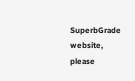SuperbGrade website, please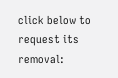click below to request its removal: